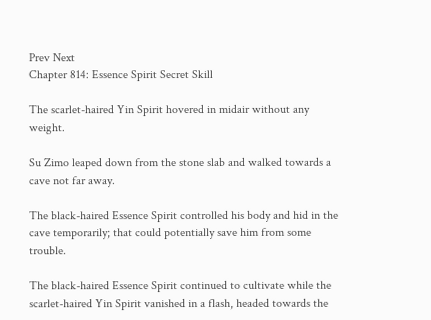Prev Next
Chapter 814: Essence Spirit Secret Skill

The scarlet-haired Yin Spirit hovered in midair without any weight.

Su Zimo leaped down from the stone slab and walked towards a cave not far away.

The black-haired Essence Spirit controlled his body and hid in the cave temporarily; that could potentially save him from some trouble.

The black-haired Essence Spirit continued to cultivate while the scarlet-haired Yin Spirit vanished in a flash, headed towards the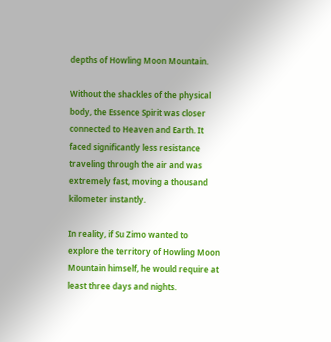depths of Howling Moon Mountain.

Without the shackles of the physical body, the Essence Spirit was closer connected to Heaven and Earth. It faced significantly less resistance traveling through the air and was extremely fast, moving a thousand kilometer instantly.

In reality, if Su Zimo wanted to explore the territory of Howling Moon Mountain himself, he would require at least three days and nights.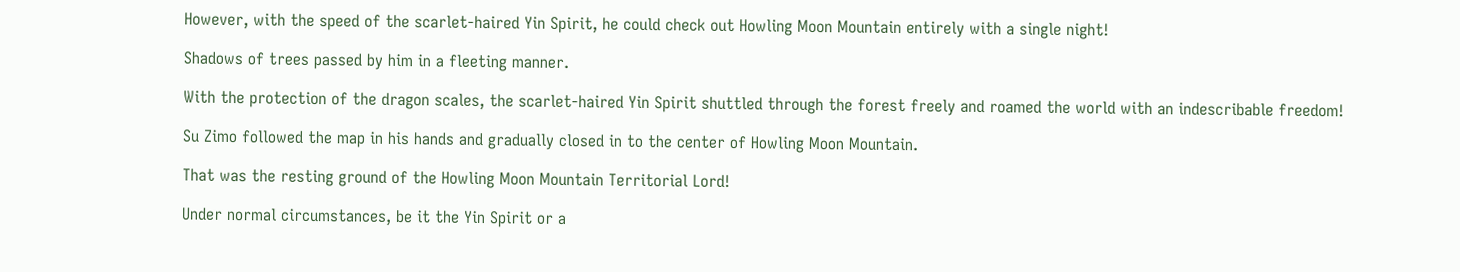However, with the speed of the scarlet-haired Yin Spirit, he could check out Howling Moon Mountain entirely with a single night!

Shadows of trees passed by him in a fleeting manner.

With the protection of the dragon scales, the scarlet-haired Yin Spirit shuttled through the forest freely and roamed the world with an indescribable freedom!

Su Zimo followed the map in his hands and gradually closed in to the center of Howling Moon Mountain.

That was the resting ground of the Howling Moon Mountain Territorial Lord!

Under normal circumstances, be it the Yin Spirit or a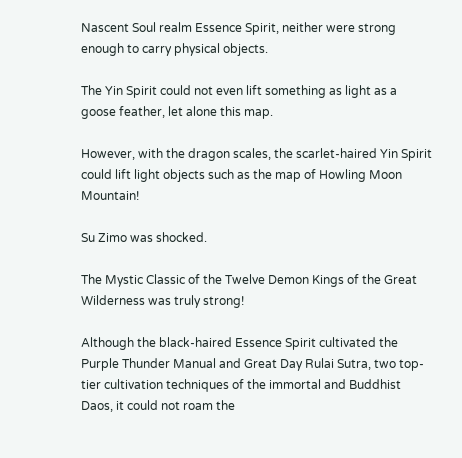Nascent Soul realm Essence Spirit, neither were strong enough to carry physical objects.

The Yin Spirit could not even lift something as light as a goose feather, let alone this map.

However, with the dragon scales, the scarlet-haired Yin Spirit could lift light objects such as the map of Howling Moon Mountain!

Su Zimo was shocked.

The Mystic Classic of the Twelve Demon Kings of the Great Wilderness was truly strong!

Although the black-haired Essence Spirit cultivated the Purple Thunder Manual and Great Day Rulai Sutra, two top-tier cultivation techniques of the immortal and Buddhist Daos, it could not roam the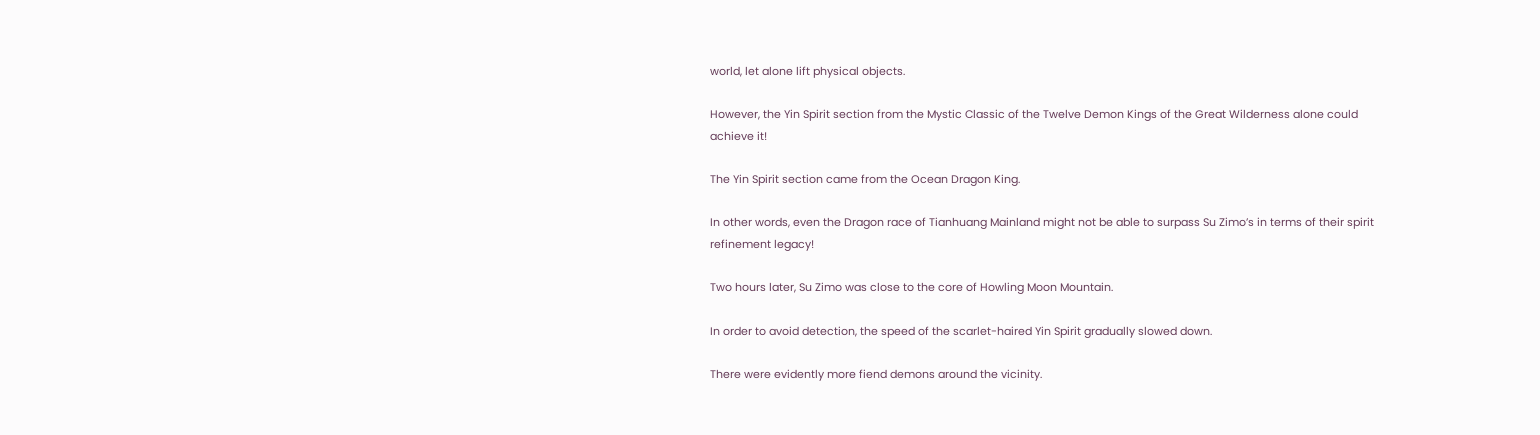world, let alone lift physical objects.

However, the Yin Spirit section from the Mystic Classic of the Twelve Demon Kings of the Great Wilderness alone could achieve it!

The Yin Spirit section came from the Ocean Dragon King.

In other words, even the Dragon race of Tianhuang Mainland might not be able to surpass Su Zimo’s in terms of their spirit refinement legacy!

Two hours later, Su Zimo was close to the core of Howling Moon Mountain.

In order to avoid detection, the speed of the scarlet-haired Yin Spirit gradually slowed down.

There were evidently more fiend demons around the vicinity.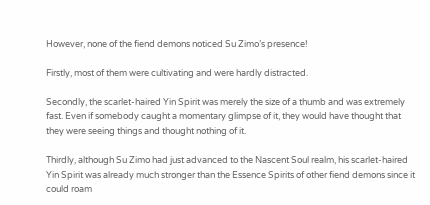However, none of the fiend demons noticed Su Zimo’s presence!

Firstly, most of them were cultivating and were hardly distracted.

Secondly, the scarlet-haired Yin Spirit was merely the size of a thumb and was extremely fast. Even if somebody caught a momentary glimpse of it, they would have thought that they were seeing things and thought nothing of it.

Thirdly, although Su Zimo had just advanced to the Nascent Soul realm, his scarlet-haired Yin Spirit was already much stronger than the Essence Spirits of other fiend demons since it could roam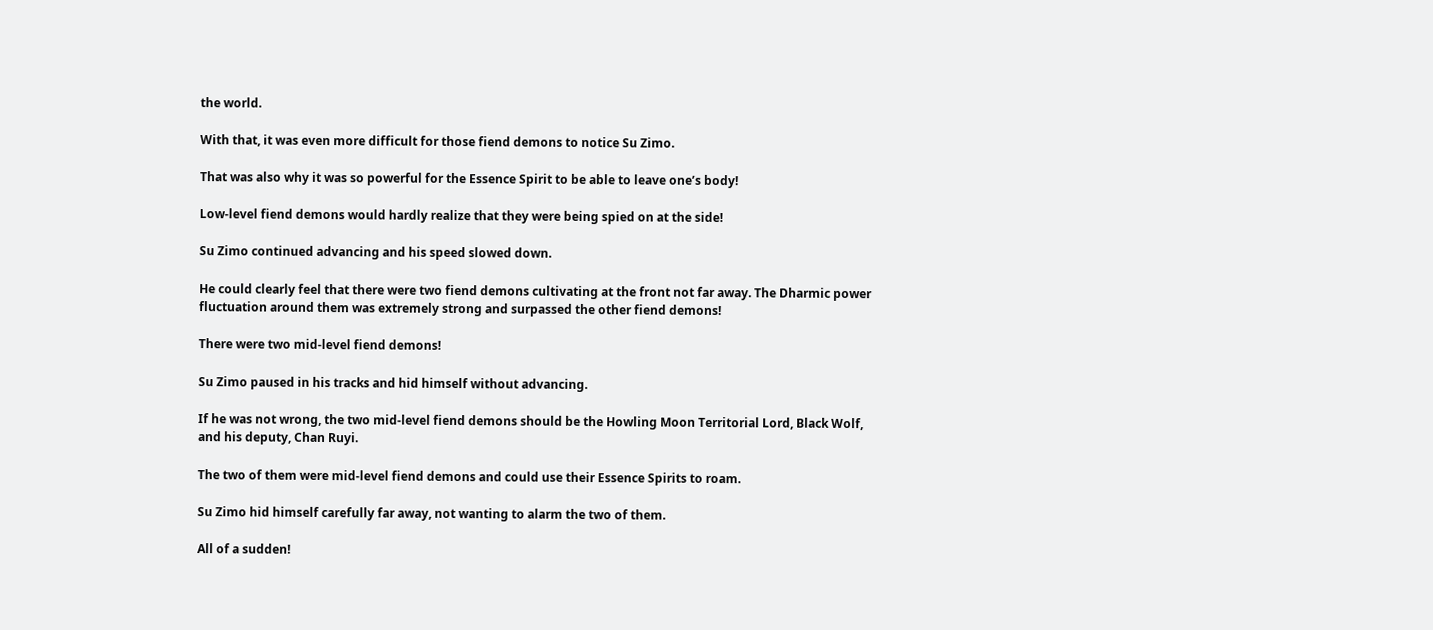the world.

With that, it was even more difficult for those fiend demons to notice Su Zimo.

That was also why it was so powerful for the Essence Spirit to be able to leave one’s body!

Low-level fiend demons would hardly realize that they were being spied on at the side!

Su Zimo continued advancing and his speed slowed down.

He could clearly feel that there were two fiend demons cultivating at the front not far away. The Dharmic power fluctuation around them was extremely strong and surpassed the other fiend demons!

There were two mid-level fiend demons!

Su Zimo paused in his tracks and hid himself without advancing.

If he was not wrong, the two mid-level fiend demons should be the Howling Moon Territorial Lord, Black Wolf, and his deputy, Chan Ruyi.

The two of them were mid-level fiend demons and could use their Essence Spirits to roam.

Su Zimo hid himself carefully far away, not wanting to alarm the two of them.

All of a sudden!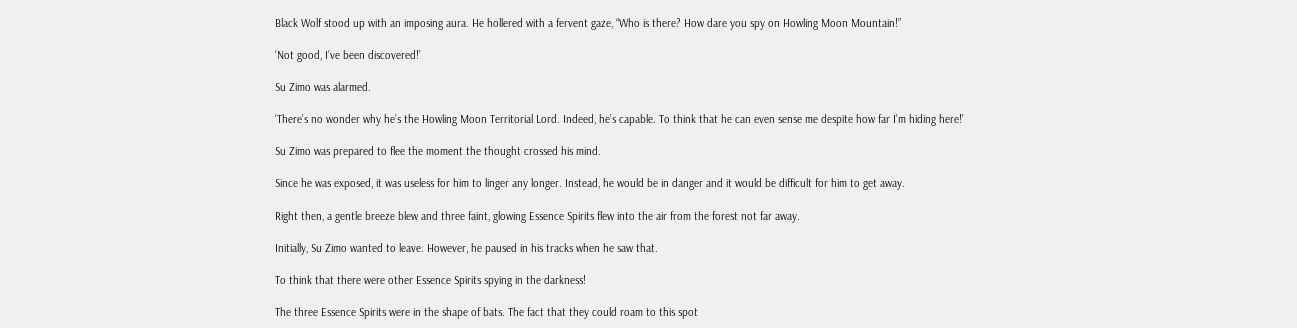Black Wolf stood up with an imposing aura. He hollered with a fervent gaze, “Who is there? How dare you spy on Howling Moon Mountain!”

‘Not good, I’ve been discovered!’

Su Zimo was alarmed.

‘There’s no wonder why he’s the Howling Moon Territorial Lord. Indeed, he’s capable. To think that he can even sense me despite how far I’m hiding here!’

Su Zimo was prepared to flee the moment the thought crossed his mind.

Since he was exposed, it was useless for him to linger any longer. Instead, he would be in danger and it would be difficult for him to get away.

Right then, a gentle breeze blew and three faint, glowing Essence Spirits flew into the air from the forest not far away.

Initially, Su Zimo wanted to leave. However, he paused in his tracks when he saw that.

To think that there were other Essence Spirits spying in the darkness!

The three Essence Spirits were in the shape of bats. The fact that they could roam to this spot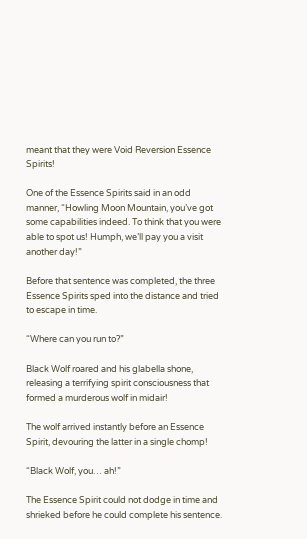meant that they were Void Reversion Essence Spirits!

One of the Essence Spirits said in an odd manner, “Howling Moon Mountain, you’ve got some capabilities indeed. To think that you were able to spot us! Humph, we’ll pay you a visit another day!”

Before that sentence was completed, the three Essence Spirits sped into the distance and tried to escape in time.

“Where can you run to?”

Black Wolf roared and his glabella shone, releasing a terrifying spirit consciousness that formed a murderous wolf in midair!

The wolf arrived instantly before an Essence Spirit, devouring the latter in a single chomp!

“Black Wolf, you… ah!”

The Essence Spirit could not dodge in time and shrieked before he could complete his sentence.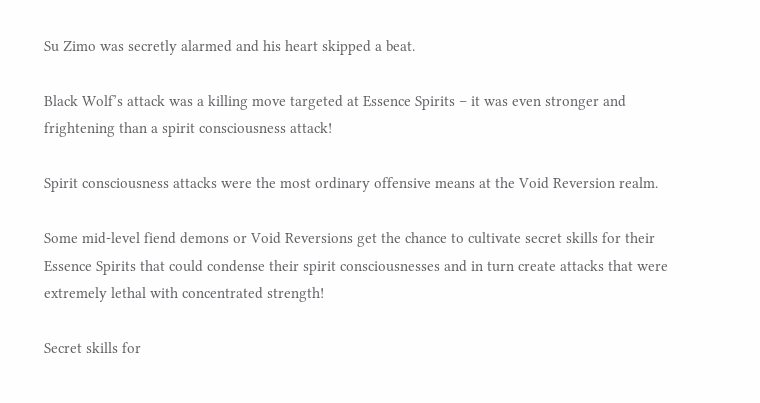Su Zimo was secretly alarmed and his heart skipped a beat.

Black Wolf’s attack was a killing move targeted at Essence Spirits – it was even stronger and frightening than a spirit consciousness attack!

Spirit consciousness attacks were the most ordinary offensive means at the Void Reversion realm.

Some mid-level fiend demons or Void Reversions get the chance to cultivate secret skills for their Essence Spirits that could condense their spirit consciousnesses and in turn create attacks that were extremely lethal with concentrated strength!

Secret skills for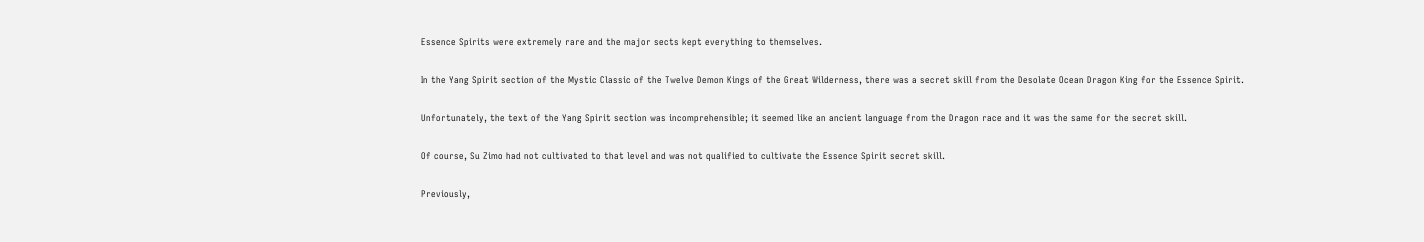Essence Spirits were extremely rare and the major sects kept everything to themselves.

In the Yang Spirit section of the Mystic Classic of the Twelve Demon Kings of the Great Wilderness, there was a secret skill from the Desolate Ocean Dragon King for the Essence Spirit.

Unfortunately, the text of the Yang Spirit section was incomprehensible; it seemed like an ancient language from the Dragon race and it was the same for the secret skill.

Of course, Su Zimo had not cultivated to that level and was not qualified to cultivate the Essence Spirit secret skill.

Previously,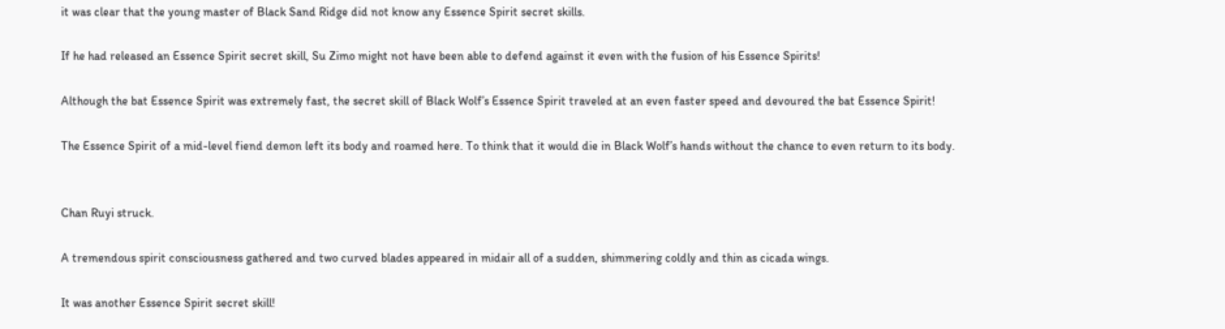it was clear that the young master of Black Sand Ridge did not know any Essence Spirit secret skills.

If he had released an Essence Spirit secret skill, Su Zimo might not have been able to defend against it even with the fusion of his Essence Spirits!

Although the bat Essence Spirit was extremely fast, the secret skill of Black Wolf’s Essence Spirit traveled at an even faster speed and devoured the bat Essence Spirit!

The Essence Spirit of a mid-level fiend demon left its body and roamed here. To think that it would die in Black Wolf’s hands without the chance to even return to its body.


Chan Ruyi struck.

A tremendous spirit consciousness gathered and two curved blades appeared in midair all of a sudden, shimmering coldly and thin as cicada wings.

It was another Essence Spirit secret skill!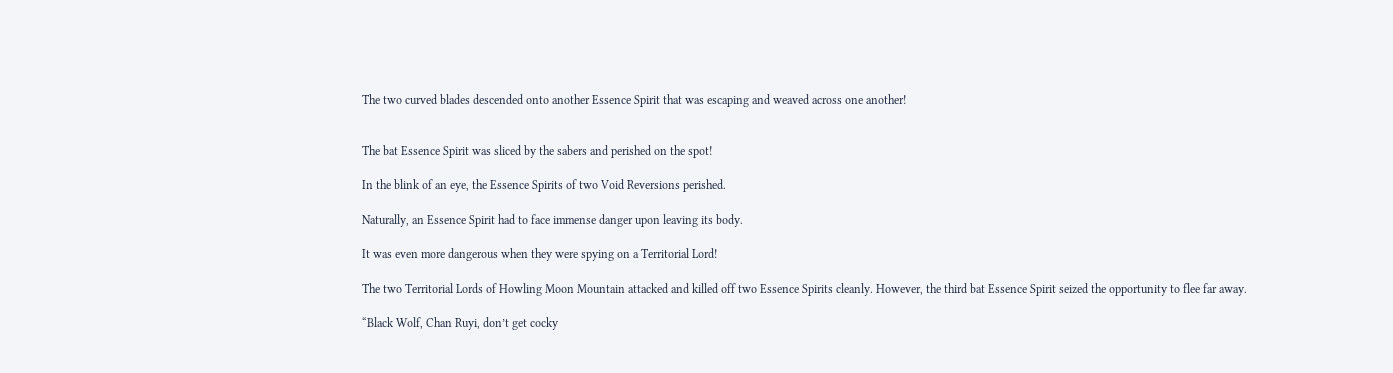The two curved blades descended onto another Essence Spirit that was escaping and weaved across one another!


The bat Essence Spirit was sliced by the sabers and perished on the spot!

In the blink of an eye, the Essence Spirits of two Void Reversions perished.

Naturally, an Essence Spirit had to face immense danger upon leaving its body.

It was even more dangerous when they were spying on a Territorial Lord!

The two Territorial Lords of Howling Moon Mountain attacked and killed off two Essence Spirits cleanly. However, the third bat Essence Spirit seized the opportunity to flee far away.

“Black Wolf, Chan Ruyi, don’t get cocky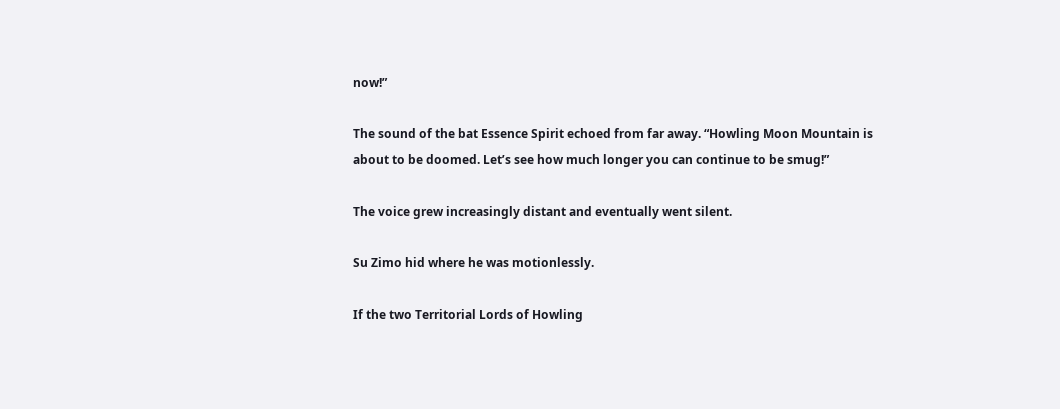now!”

The sound of the bat Essence Spirit echoed from far away. “Howling Moon Mountain is about to be doomed. Let’s see how much longer you can continue to be smug!”

The voice grew increasingly distant and eventually went silent.

Su Zimo hid where he was motionlessly.

If the two Territorial Lords of Howling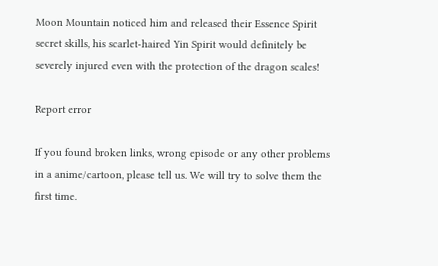Moon Mountain noticed him and released their Essence Spirit secret skills, his scarlet-haired Yin Spirit would definitely be severely injured even with the protection of the dragon scales!

Report error

If you found broken links, wrong episode or any other problems in a anime/cartoon, please tell us. We will try to solve them the first time.